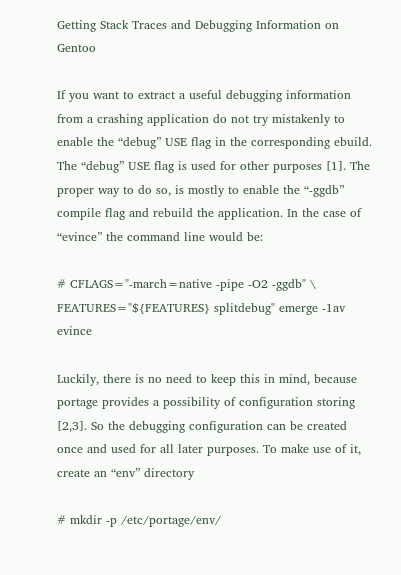Getting Stack Traces and Debugging Information on Gentoo

If you want to extract a useful debugging information from a crashing application do not try mistakenly to enable the “debug” USE flag in the corresponding ebuild. The “debug” USE flag is used for other purposes [1]. The proper way to do so, is mostly to enable the “-ggdb” compile flag and rebuild the application. In the case of “evince” the command line would be:

# CFLAGS="-march=native -pipe -O2 -ggdb" \
FEATURES="${FEATURES} splitdebug" emerge -1av evince

Luckily, there is no need to keep this in mind, because portage provides a possibility of configuration storing [2,3]. So the debugging configuration can be created once and used for all later purposes. To make use of it, create an “env” directory

# mkdir -p /etc/portage/env/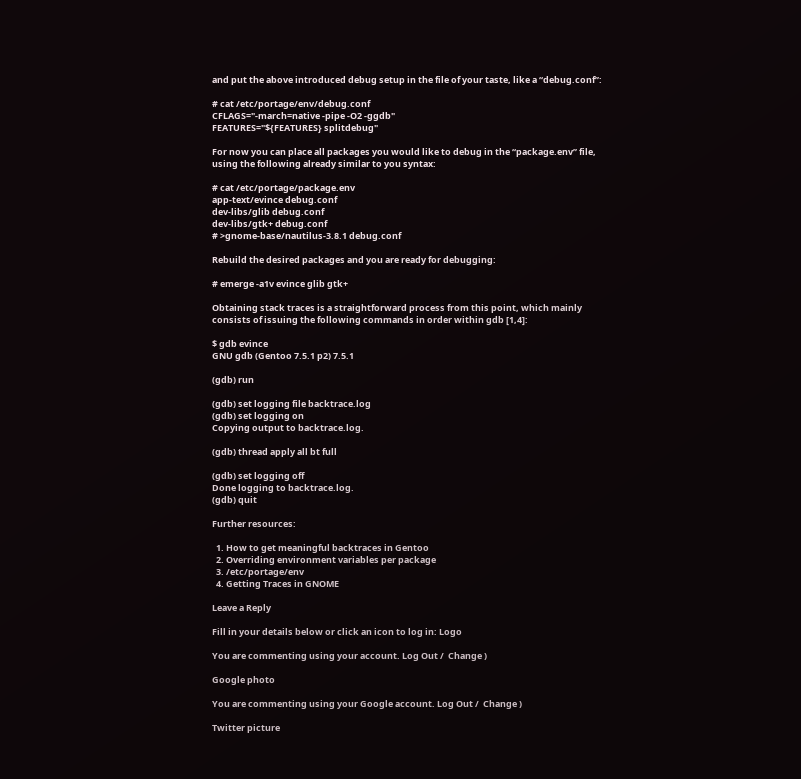and put the above introduced debug setup in the file of your taste, like a “debug.conf”:

# cat /etc/portage/env/debug.conf
CFLAGS="-march=native -pipe -O2 -ggdb"
FEATURES="${FEATURES} splitdebug"

For now you can place all packages you would like to debug in the “package.env” file, using the following already similar to you syntax:

# cat /etc/portage/package.env
app-text/evince debug.conf
dev-libs/glib debug.conf
dev-libs/gtk+ debug.conf
# >gnome-base/nautilus-3.8.1 debug.conf

Rebuild the desired packages and you are ready for debugging:

# emerge -a1v evince glib gtk+

Obtaining stack traces is a straightforward process from this point, which mainly consists of issuing the following commands in order within gdb [1,4]:

$ gdb evince
GNU gdb (Gentoo 7.5.1 p2) 7.5.1

(gdb) run

(gdb) set logging file backtrace.log
(gdb) set logging on
Copying output to backtrace.log.

(gdb) thread apply all bt full

(gdb) set logging off
Done logging to backtrace.log.
(gdb) quit

Further resources:

  1. How to get meaningful backtraces in Gentoo
  2. Overriding environment variables per package
  3. /etc/portage/env
  4. Getting Traces in GNOME

Leave a Reply

Fill in your details below or click an icon to log in: Logo

You are commenting using your account. Log Out /  Change )

Google photo

You are commenting using your Google account. Log Out /  Change )

Twitter picture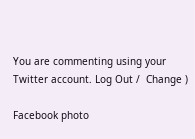You are commenting using your Twitter account. Log Out /  Change )

Facebook photo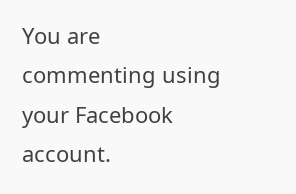You are commenting using your Facebook account.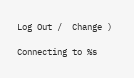Log Out /  Change )

Connecting to %s